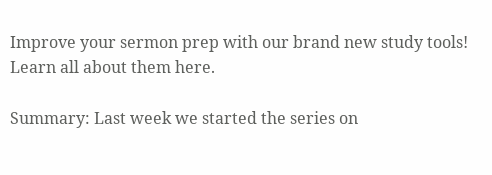Improve your sermon prep with our brand new study tools! Learn all about them here.

Summary: Last week we started the series on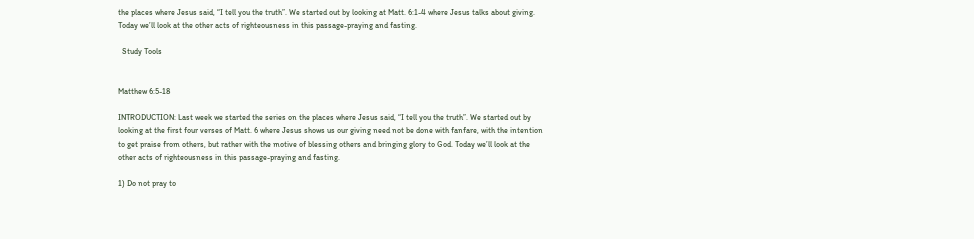the places where Jesus said, “I tell you the truth”. We started out by looking at Matt. 6:1-4 where Jesus talks about giving. Today we’ll look at the other acts of righteousness in this passage-praying and fasting.

  Study Tools


Matthew 6:5-18

INTRODUCTION: Last week we started the series on the places where Jesus said, “I tell you the truth”. We started out by looking at the first four verses of Matt. 6 where Jesus shows us our giving need not be done with fanfare, with the intention to get praise from others, but rather with the motive of blessing others and bringing glory to God. Today we’ll look at the other acts of righteousness in this passage-praying and fasting.

1) Do not pray to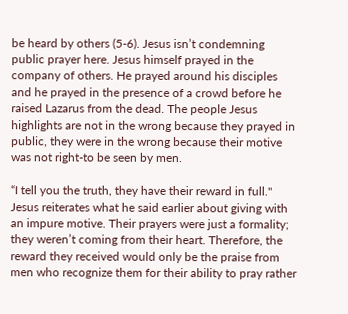be heard by others (5-6). Jesus isn’t condemning public prayer here. Jesus himself prayed in the company of others. He prayed around his disciples and he prayed in the presence of a crowd before he raised Lazarus from the dead. The people Jesus highlights are not in the wrong because they prayed in public, they were in the wrong because their motive was not right-to be seen by men.

“I tell you the truth, they have their reward in full." Jesus reiterates what he said earlier about giving with an impure motive. Their prayers were just a formality; they weren’t coming from their heart. Therefore, the reward they received would only be the praise from men who recognize them for their ability to pray rather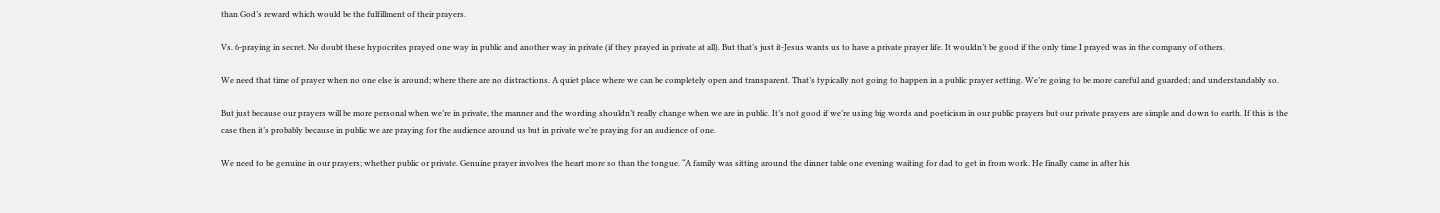than God’s reward which would be the fulfillment of their prayers.

Vs. 6-praying in secret. No doubt these hypocrites prayed one way in public and another way in private (if they prayed in private at all). But that’s just it-Jesus wants us to have a private prayer life. It wouldn’t be good if the only time I prayed was in the company of others.

We need that time of prayer when no one else is around; where there are no distractions. A quiet place where we can be completely open and transparent. That’s typically not going to happen in a public prayer setting. We’re going to be more careful and guarded; and understandably so.

But just because our prayers will be more personal when we’re in private, the manner and the wording shouldn’t really change when we are in public. It’s not good if we’re using big words and poeticism in our public prayers but our private prayers are simple and down to earth. If this is the case then it’s probably because in public we are praying for the audience around us but in private we’re praying for an audience of one.

We need to be genuine in our prayers; whether public or private. Genuine prayer involves the heart more so than the tongue. “A family was sitting around the dinner table one evening waiting for dad to get in from work. He finally came in after his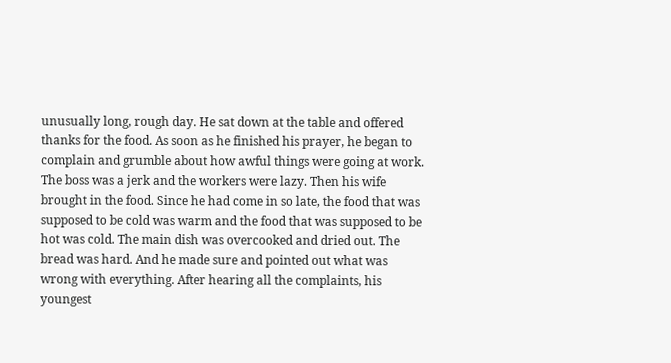unusually long, rough day. He sat down at the table and offered thanks for the food. As soon as he finished his prayer, he began to complain and grumble about how awful things were going at work. The boss was a jerk and the workers were lazy. Then his wife brought in the food. Since he had come in so late, the food that was supposed to be cold was warm and the food that was supposed to be hot was cold. The main dish was overcooked and dried out. The bread was hard. And he made sure and pointed out what was wrong with everything. After hearing all the complaints, his youngest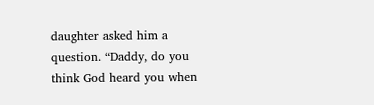daughter asked him a question. “Daddy, do you think God heard you when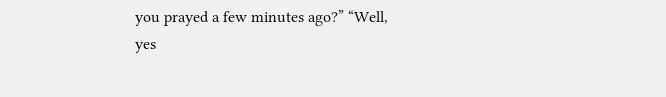you prayed a few minutes ago?” “Well, yes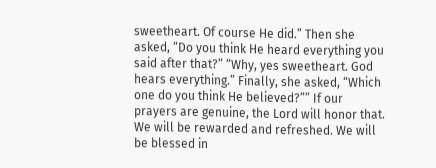sweetheart. Of course He did.” Then she asked, “Do you think He heard everything you said after that?” “Why, yes sweetheart. God hears everything.” Finally, she asked, “Which one do you think He believed?”” If our prayers are genuine, the Lord will honor that. We will be rewarded and refreshed. We will be blessed in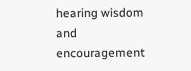hearing wisdom and encouragement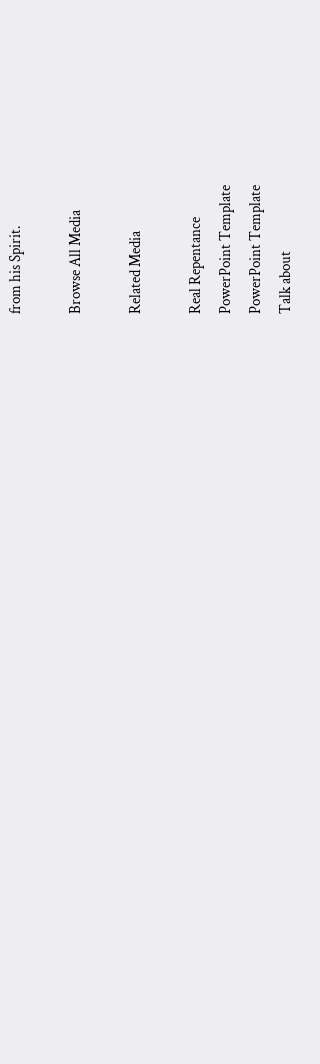from his Spirit.

Browse All Media

Related Media

Real Repentance
PowerPoint Template
PowerPoint Template
Talk about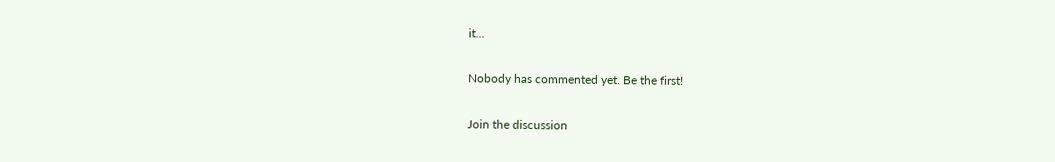it...

Nobody has commented yet. Be the first!

Join the discussion